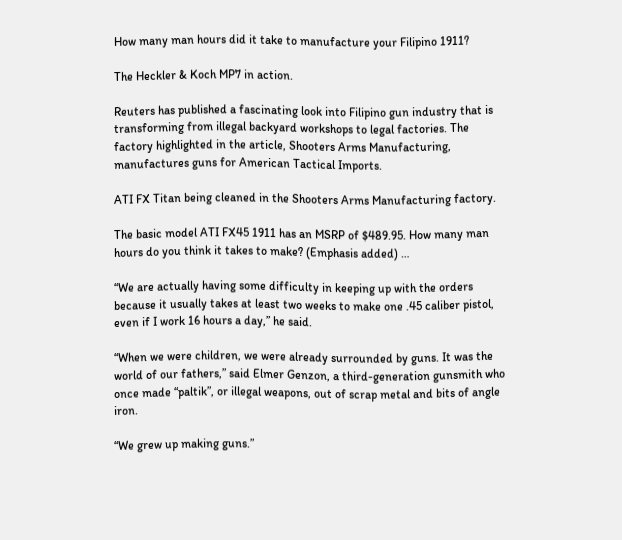How many man hours did it take to manufacture your Filipino 1911?

The Heckler & Koch MP7 in action.

Reuters has published a fascinating look into Filipino gun industry that is transforming from illegal backyard workshops to legal factories. The factory highlighted in the article, Shooters Arms Manufacturing, manufactures guns for American Tactical Imports.

ATI FX Titan being cleaned in the Shooters Arms Manufacturing factory.

The basic model ATI FX45 1911 has an MSRP of $489.95. How many man hours do you think it takes to make? (Emphasis added) …

“We are actually having some difficulty in keeping up with the orders because it usually takes at least two weeks to make one .45 caliber pistol, even if I work 16 hours a day,” he said.

“When we were children, we were already surrounded by guns. It was the world of our fathers,” said Elmer Genzon, a third-generation gunsmith who once made “paltik”, or illegal weapons, out of scrap metal and bits of angle iron.

“We grew up making guns.”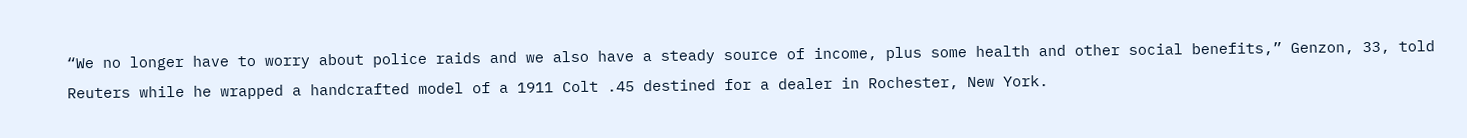“We no longer have to worry about police raids and we also have a steady source of income, plus some health and other social benefits,” Genzon, 33, told Reuters while he wrapped a handcrafted model of a 1911 Colt .45 destined for a dealer in Rochester, New York.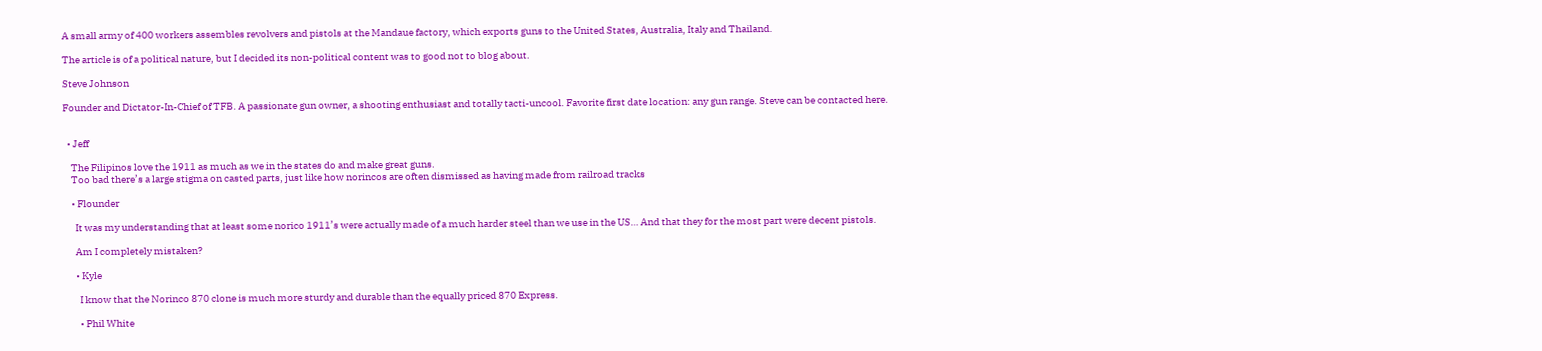A small army of 400 workers assembles revolvers and pistols at the Mandaue factory, which exports guns to the United States, Australia, Italy and Thailand.

The article is of a political nature, but I decided its non-political content was to good not to blog about.

Steve Johnson

Founder and Dictator-In-Chief of TFB. A passionate gun owner, a shooting enthusiast and totally tacti-uncool. Favorite first date location: any gun range. Steve can be contacted here.


  • Jeff

    The Filipinos love the 1911 as much as we in the states do and make great guns.
    Too bad there’s a large stigma on casted parts, just like how norincos are often dismissed as having made from railroad tracks

    • Flounder

      It was my understanding that at least some norico 1911’s were actually made of a much harder steel than we use in the US… And that they for the most part were decent pistols.

      Am I completely mistaken?

      • Kyle

        I know that the Norinco 870 clone is much more sturdy and durable than the equally priced 870 Express.

        • Phil White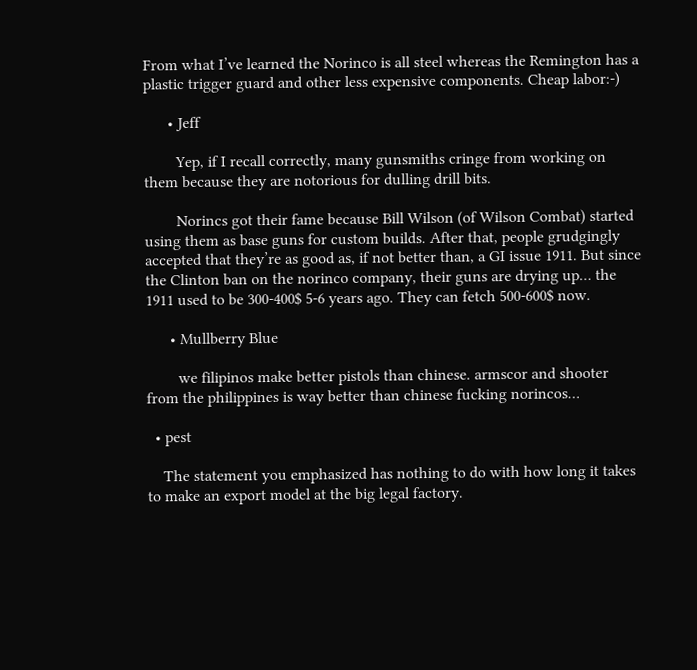From what I’ve learned the Norinco is all steel whereas the Remington has a plastic trigger guard and other less expensive components. Cheap labor:-)

      • Jeff

        Yep, if I recall correctly, many gunsmiths cringe from working on them because they are notorious for dulling drill bits.

        Norincs got their fame because Bill Wilson (of Wilson Combat) started using them as base guns for custom builds. After that, people grudgingly accepted that they’re as good as, if not better than, a GI issue 1911. But since the Clinton ban on the norinco company, their guns are drying up… the 1911 used to be 300-400$ 5-6 years ago. They can fetch 500-600$ now.

      • Mullberry Blue

        we filipinos make better pistols than chinese. armscor and shooter from the philippines is way better than chinese fucking norincos…

  • pest

    The statement you emphasized has nothing to do with how long it takes to make an export model at the big legal factory.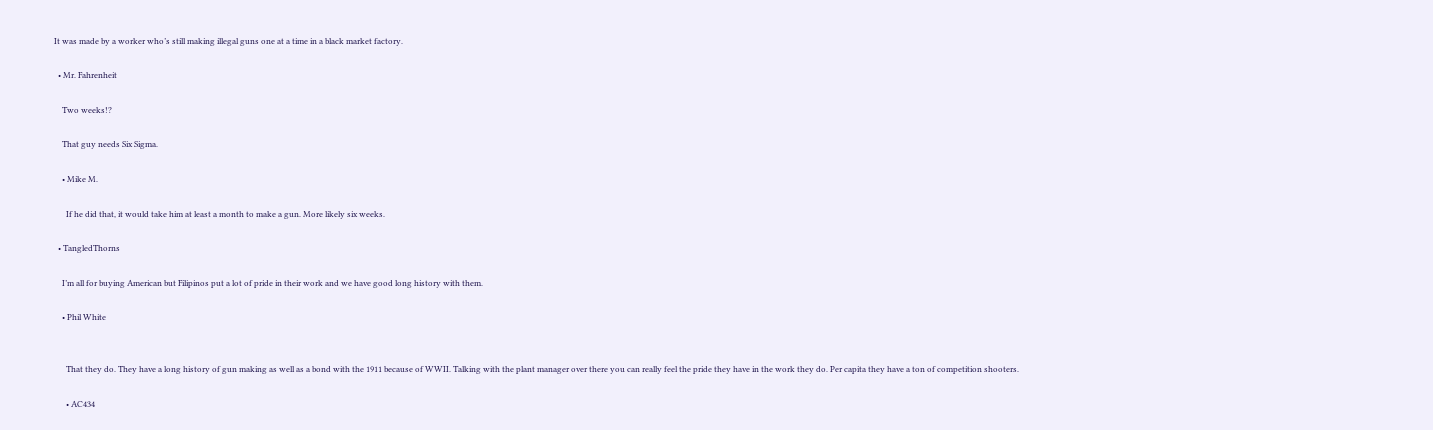It was made by a worker who’s still making illegal guns one at a time in a black market factory.

  • Mr. Fahrenheit

    Two weeks!?

    That guy needs Six Sigma.

    • Mike M.

      If he did that, it would take him at least a month to make a gun. More likely six weeks.

  • TangledThorns

    I’m all for buying American but Filipinos put a lot of pride in their work and we have good long history with them.

    • Phil White


      That they do. They have a long history of gun making as well as a bond with the 1911 because of WWII. Talking with the plant manager over there you can really feel the pride they have in the work they do. Per capita they have a ton of competition shooters.

      • AC434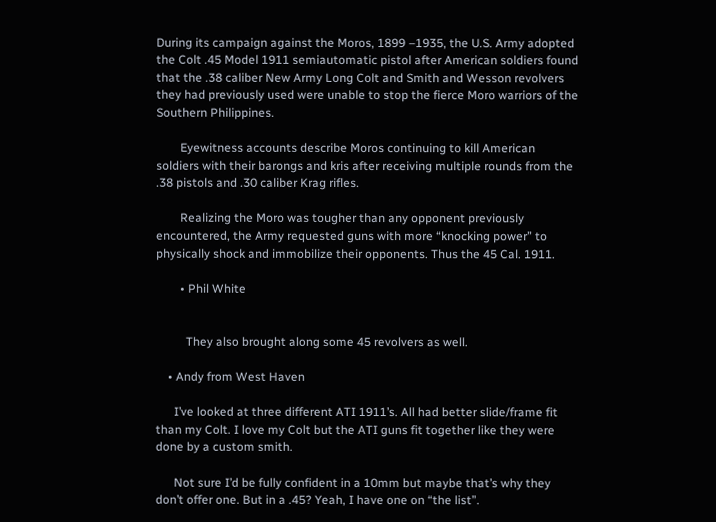During its campaign against the Moros, 1899 –1935, the U.S. Army adopted the Colt .45 Model 1911 semiautomatic pistol after American soldiers found that the .38 caliber New Army Long Colt and Smith and Wesson revolvers they had previously used were unable to stop the fierce Moro warriors of the Southern Philippines.

        Eyewitness accounts describe Moros continuing to kill American soldiers with their barongs and kris after receiving multiple rounds from the .38 pistols and .30 caliber Krag rifles.

        Realizing the Moro was tougher than any opponent previously encountered, the Army requested guns with more “knocking power” to physically shock and immobilize their opponents. Thus the 45 Cal. 1911.

        • Phil White


          They also brought along some 45 revolvers as well.

    • Andy from West Haven

      I’ve looked at three different ATI 1911’s. All had better slide/frame fit than my Colt. I love my Colt but the ATI guns fit together like they were done by a custom smith.

      Not sure I’d be fully confident in a 10mm but maybe that’s why they don’t offer one. But in a .45? Yeah, I have one on “the list”.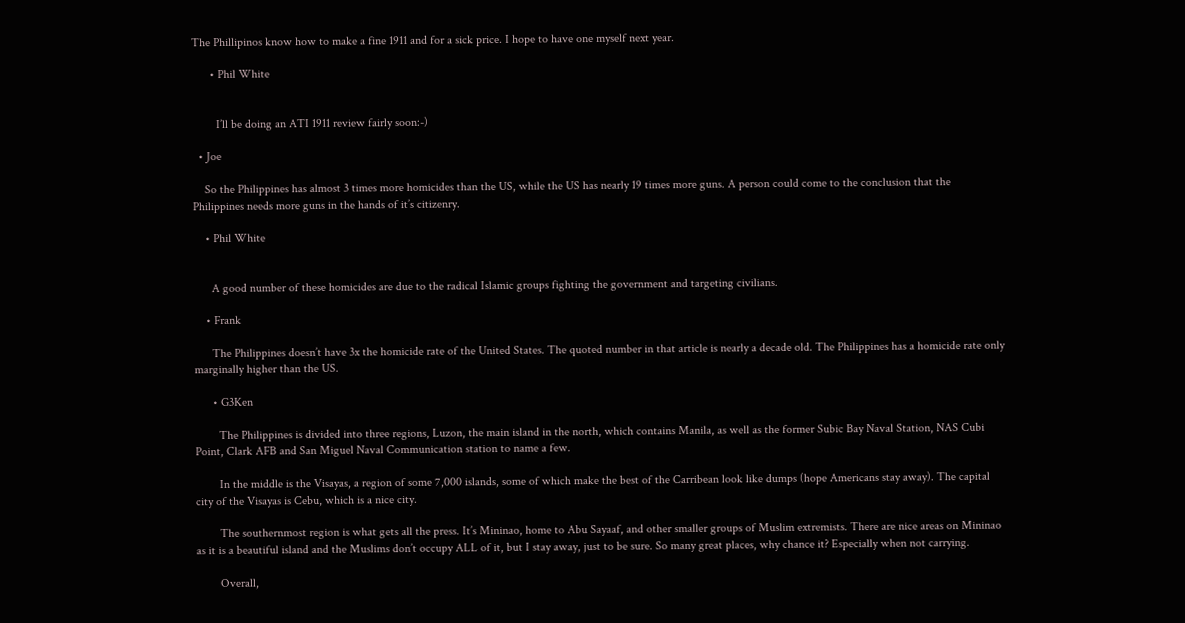The Phillipinos know how to make a fine 1911 and for a sick price. I hope to have one myself next year.

      • Phil White


        I’ll be doing an ATI 1911 review fairly soon:-)

  • Joe

    So the Philippines has almost 3 times more homicides than the US, while the US has nearly 19 times more guns. A person could come to the conclusion that the Philippines needs more guns in the hands of it’s citizenry.

    • Phil White


      A good number of these homicides are due to the radical Islamic groups fighting the government and targeting civilians.

    • Frank

      The Philippines doesn’t have 3x the homicide rate of the United States. The quoted number in that article is nearly a decade old. The Philippines has a homicide rate only marginally higher than the US.

      • G3Ken

        The Philippines is divided into three regions, Luzon, the main island in the north, which contains Manila, as well as the former Subic Bay Naval Station, NAS Cubi Point, Clark AFB and San Miguel Naval Communication station to name a few.

        In the middle is the Visayas, a region of some 7,000 islands, some of which make the best of the Carribean look like dumps (hope Americans stay away). The capital city of the Visayas is Cebu, which is a nice city.

        The southernmost region is what gets all the press. It’s Mininao, home to Abu Sayaaf, and other smaller groups of Muslim extremists. There are nice areas on Mininao as it is a beautiful island and the Muslims don’t occupy ALL of it, but I stay away, just to be sure. So many great places, why chance it? Especially when not carrying.

        Overall,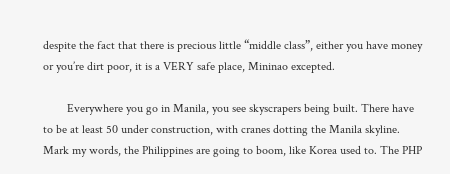despite the fact that there is precious little “middle class”, either you have money or you’re dirt poor, it is a VERY safe place, Mininao excepted.

        Everywhere you go in Manila, you see skyscrapers being built. There have to be at least 50 under construction, with cranes dotting the Manila skyline. Mark my words, the Philippines are going to boom, like Korea used to. The PHP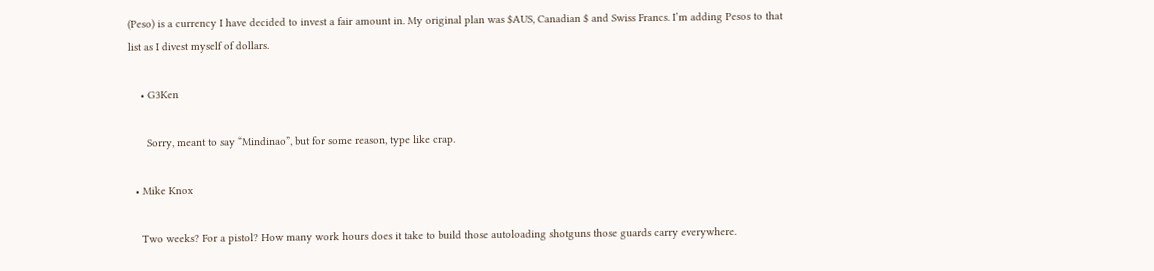(Peso) is a currency I have decided to invest a fair amount in. My original plan was $AUS, Canadian $ and Swiss Francs. I’m adding Pesos to that list as I divest myself of dollars.

    • G3Ken

      Sorry, meant to say “Mindinao”, but for some reason, type like crap.

  • Mike Knox

    Two weeks? For a pistol? How many work hours does it take to build those autoloading shotguns those guards carry everywhere.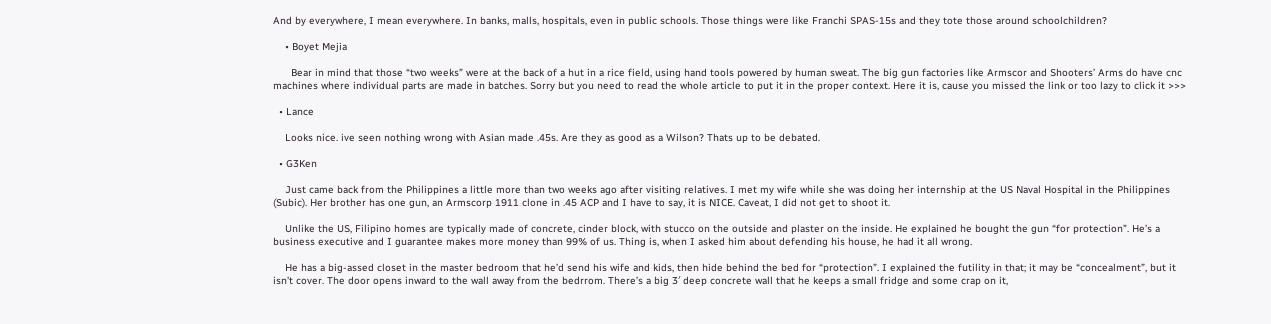And by everywhere, I mean everywhere. In banks, malls, hospitals, even in public schools. Those things were like Franchi SPAS-15s and they tote those around schoolchildren?

    • Boyet Mejia

      Bear in mind that those “two weeks” were at the back of a hut in a rice field, using hand tools powered by human sweat. The big gun factories like Armscor and Shooters’ Arms do have cnc machines where individual parts are made in batches. Sorry but you need to read the whole article to put it in the proper context. Here it is, cause you missed the link or too lazy to click it >>>

  • Lance

    Looks nice. ive seen nothing wrong with Asian made .45s. Are they as good as a Wilson? Thats up to be debated.

  • G3Ken

    Just came back from the Philippines a little more than two weeks ago after visiting relatives. I met my wife while she was doing her internship at the US Naval Hospital in the Philippines (Subic). Her brother has one gun, an Armscorp 1911 clone in .45 ACP and I have to say, it is NICE. Caveat, I did not get to shoot it.

    Unlike the US, Filipino homes are typically made of concrete, cinder block, with stucco on the outside and plaster on the inside. He explained he bought the gun “for protection”. He’s a business executive and I guarantee makes more money than 99% of us. Thing is, when I asked him about defending his house, he had it all wrong.

    He has a big-assed closet in the master bedroom that he’d send his wife and kids, then hide behind the bed for “protection”. I explained the futility in that; it may be “concealment”, but it isn’t cover. The door opens inward to the wall away from the bedrrom. There’s a big 3′ deep concrete wall that he keeps a small fridge and some crap on it,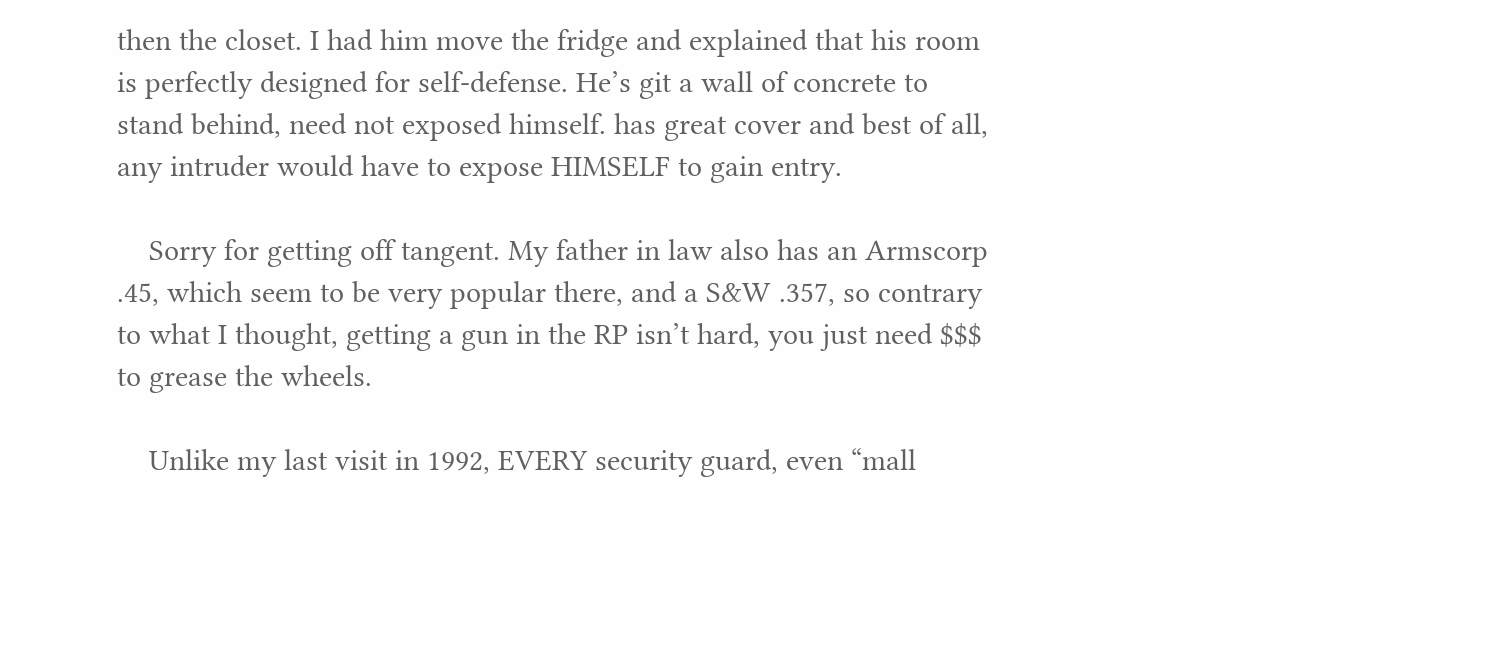then the closet. I had him move the fridge and explained that his room is perfectly designed for self-defense. He’s git a wall of concrete to stand behind, need not exposed himself. has great cover and best of all, any intruder would have to expose HIMSELF to gain entry.

    Sorry for getting off tangent. My father in law also has an Armscorp .45, which seem to be very popular there, and a S&W .357, so contrary to what I thought, getting a gun in the RP isn’t hard, you just need $$$ to grease the wheels.

    Unlike my last visit in 1992, EVERY security guard, even “mall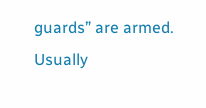guards” are armed. Usually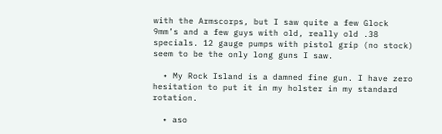with the Armscorps, but I saw quite a few Glock 9mm’s and a few guys with old, really old .38 specials. 12 gauge pumps with pistol grip (no stock) seem to be the only long guns I saw.

  • My Rock Island is a damned fine gun. I have zero hesitation to put it in my holster in my standard rotation.

  • aso